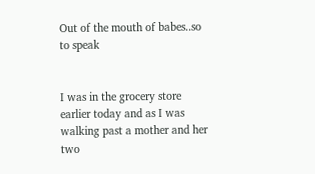Out of the mouth of babes..so to speak


I was in the grocery store earlier today and as I was walking past a mother and her two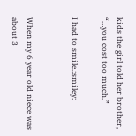kids the girl told her brother, “…you cost too much.”

I had to smile.:smiley:


When my 6 year old niece was about 3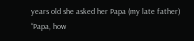years old she asked her Papa (my late father) “Papa, how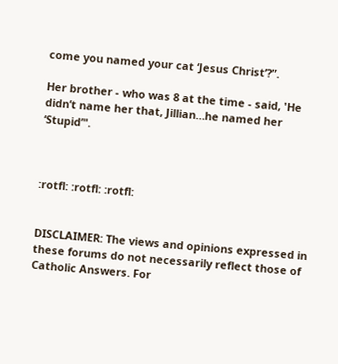come you named your cat ‘Jesus Christ’?”.

Her brother - who was 8 at the time - said, 'He didn’t name her that, Jillian…he named her ‘Stupid’".



:rotfl: :rotfl: :rotfl:


DISCLAIMER: The views and opinions expressed in these forums do not necessarily reflect those of Catholic Answers. For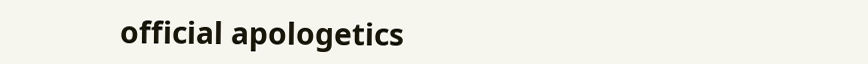official apologetics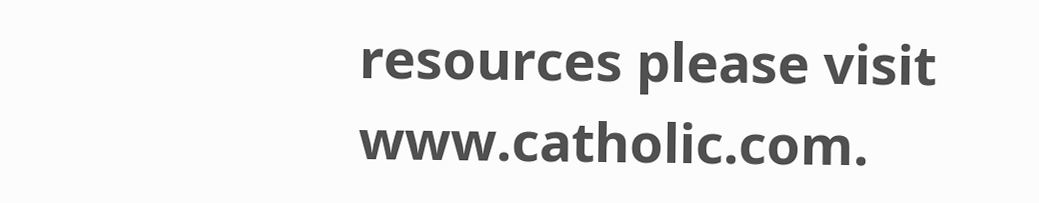resources please visit www.catholic.com.